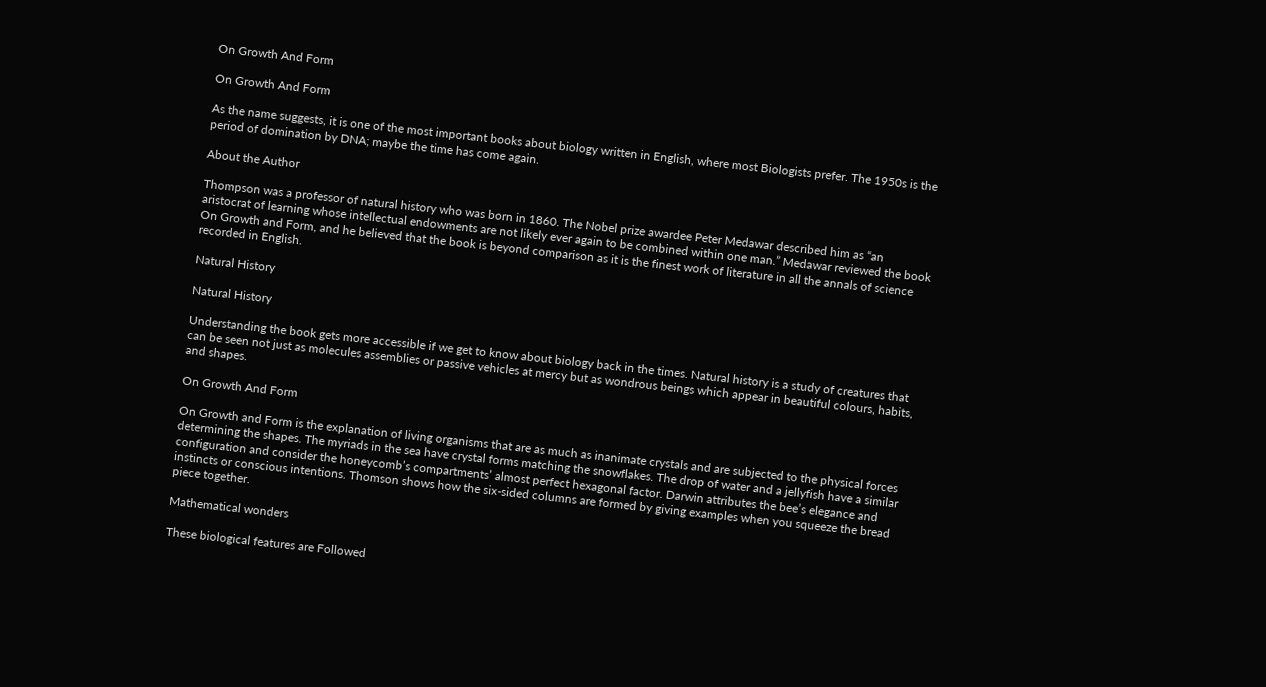On Growth And Form

On Growth And Form

As the name suggests, it is one of the most important books about biology written in English, where most Biologists prefer. The 1950s is the period of domination by DNA; maybe the time has come again.

About the Author

Thompson was a professor of natural history who was born in 1860. The Nobel prize awardee Peter Medawar described him as “an aristocrat of learning whose intellectual endowments are not likely ever again to be combined within one man.” Medawar reviewed the book On Growth and Form, and he believed that the book is beyond comparison as it is the finest work of literature in all the annals of science recorded in English.

Natural History

Natural History

Understanding the book gets more accessible if we get to know about biology back in the times. Natural history is a study of creatures that can be seen not just as molecules assemblies or passive vehicles at mercy but as wondrous beings which appear in beautiful colours, habits, and shapes.

On Growth And Form

On Growth and Form is the explanation of living organisms that are as much as inanimate crystals and are subjected to the physical forces determining the shapes. The myriads in the sea have crystal forms matching the snowflakes. The drop of water and a jellyfish have a similar configuration and consider the honeycomb’s compartments’ almost perfect hexagonal factor. Darwin attributes the bee’s elegance and instincts or conscious intentions. Thomson shows how the six-sided columns are formed by giving examples when you squeeze the bread piece together.

Mathematical wonders

These biological features are Followed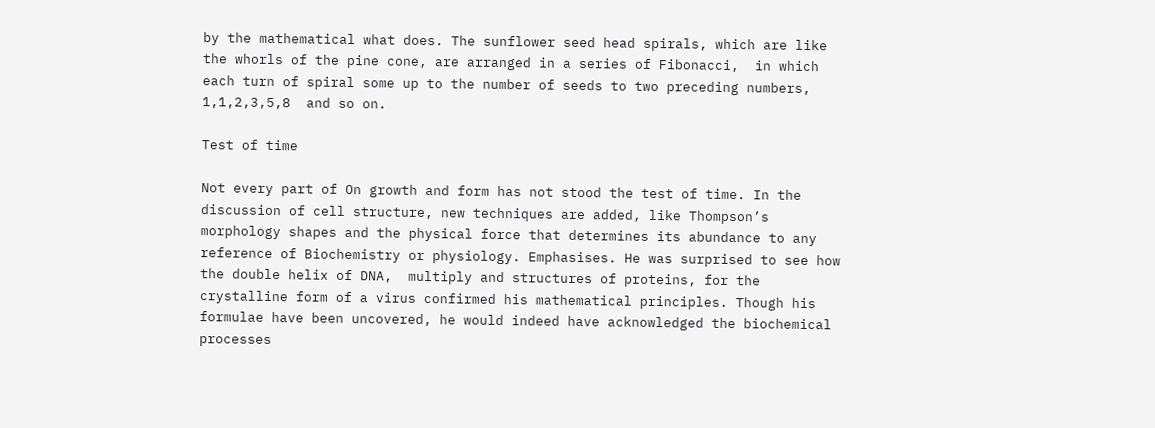by the mathematical what does. The sunflower seed head spirals, which are like the whorls of the pine cone, are arranged in a series of Fibonacci,  in which each turn of spiral some up to the number of seeds to two preceding numbers, 1,1,2,3,5,8  and so on.

Test of time

Not every part of On growth and form has not stood the test of time. In the discussion of cell structure, new techniques are added, like Thompson’s morphology shapes and the physical force that determines its abundance to any reference of Biochemistry or physiology. Emphasises. He was surprised to see how the double helix of DNA,  multiply and structures of proteins, for the crystalline form of a virus confirmed his mathematical principles. Though his formulae have been uncovered, he would indeed have acknowledged the biochemical processes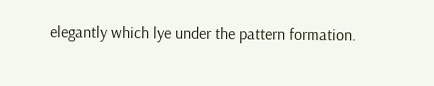elegantly which lye under the pattern formation.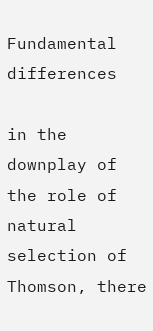Fundamental differences

in the downplay of the role of natural selection of Thomson, there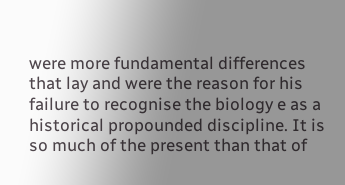were more fundamental differences that lay and were the reason for his failure to recognise the biology e as a historical propounded discipline. It is so much of the present than that of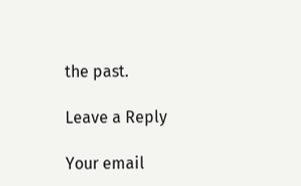the past.

Leave a Reply

Your email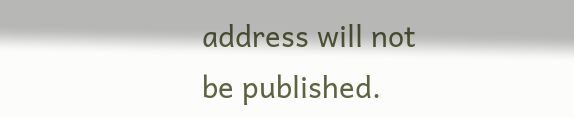address will not be published.